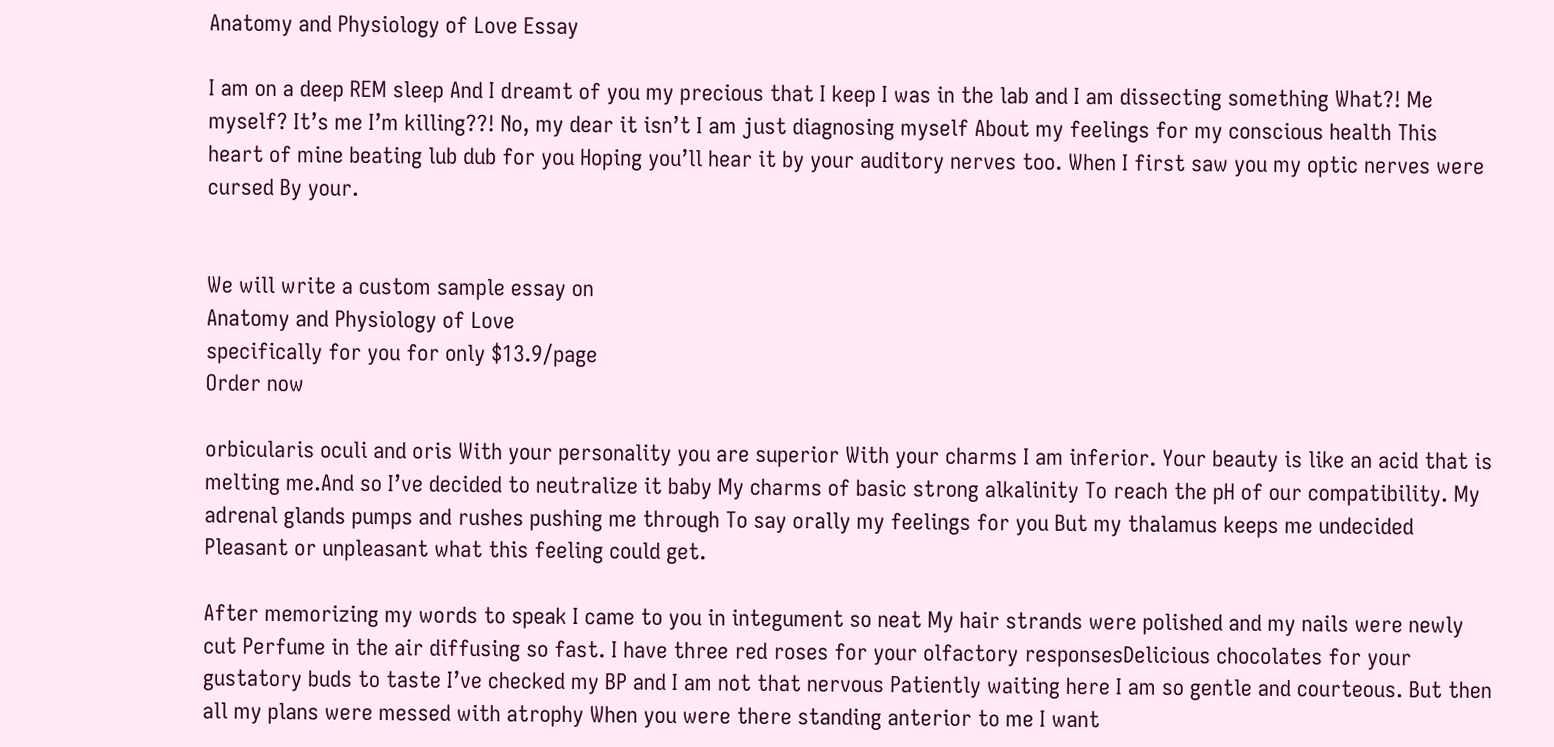Anatomy and Physiology of Love Essay

I am on a deep REM sleep And I dreamt of you my precious that I keep I was in the lab and I am dissecting something What?! Me myself? It’s me I’m killing??! No, my dear it isn’t I am just diagnosing myself About my feelings for my conscious health This heart of mine beating lub dub for you Hoping you’ll hear it by your auditory nerves too. When I first saw you my optic nerves were cursed By your.


We will write a custom sample essay on
Anatomy and Physiology of Love
specifically for you for only $13.9/page
Order now

orbicularis oculi and oris With your personality you are superior With your charms I am inferior. Your beauty is like an acid that is melting me.And so I’ve decided to neutralize it baby My charms of basic strong alkalinity To reach the pH of our compatibility. My adrenal glands pumps and rushes pushing me through To say orally my feelings for you But my thalamus keeps me undecided Pleasant or unpleasant what this feeling could get.

After memorizing my words to speak I came to you in integument so neat My hair strands were polished and my nails were newly cut Perfume in the air diffusing so fast. I have three red roses for your olfactory responsesDelicious chocolates for your gustatory buds to taste I’ve checked my BP and I am not that nervous Patiently waiting here I am so gentle and courteous. But then all my plans were messed with atrophy When you were there standing anterior to me I want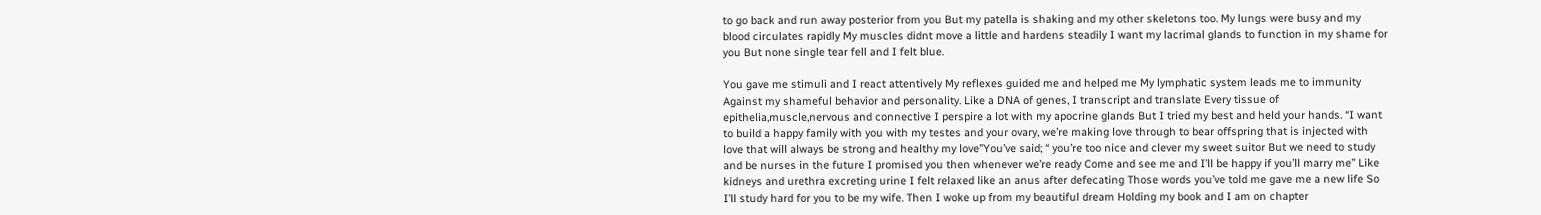to go back and run away posterior from you But my patella is shaking and my other skeletons too. My lungs were busy and my blood circulates rapidly My muscles didnt move a little and hardens steadily I want my lacrimal glands to function in my shame for you But none single tear fell and I felt blue.

You gave me stimuli and I react attentively My reflexes guided me and helped me My lymphatic system leads me to immunity Against my shameful behavior and personality. Like a DNA of genes, I transcript and translate Every tissue of epithelia,muscle,nervous and connective I perspire a lot with my apocrine glands But I tried my best and held your hands. “I want to build a happy family with you with my testes and your ovary, we’re making love through to bear offspring that is injected with love that will always be strong and healthy my love”You’ve said; “ you’re too nice and clever my sweet suitor But we need to study and be nurses in the future I promised you then whenever we’re ready Come and see me and I’ll be happy if you’ll marry me” Like kidneys and urethra excreting urine I felt relaxed like an anus after defecating Those words you’ve told me gave me a new life So I’ll study hard for you to be my wife. Then I woke up from my beautiful dream Holding my book and I am on chapter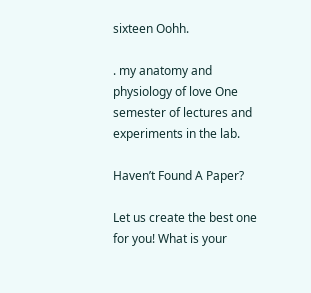sixteen Oohh.

. my anatomy and physiology of love One semester of lectures and experiments in the lab.

Haven’t Found A Paper?

Let us create the best one for you! What is your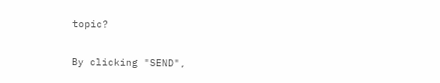topic?

By clicking "SEND",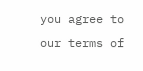you agree to our terms of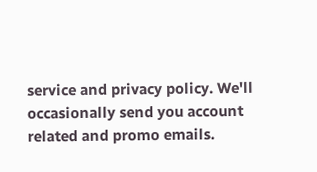service and privacy policy. We'll occasionally send you account related and promo emails.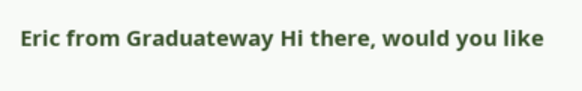Eric from Graduateway Hi there, would you like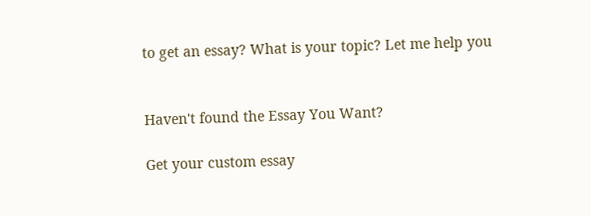to get an essay? What is your topic? Let me help you


Haven't found the Essay You Want?

Get your custom essay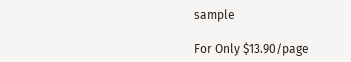sample

For Only $13.90/page